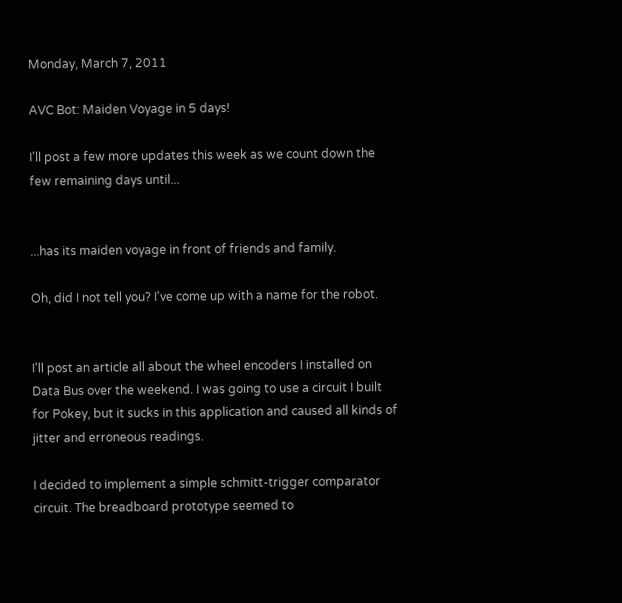Monday, March 7, 2011

AVC Bot: Maiden Voyage in 5 days!

I'll post a few more updates this week as we count down the few remaining days until...


...has its maiden voyage in front of friends and family.

Oh, did I not tell you? I've come up with a name for the robot.


I'll post an article all about the wheel encoders I installed on Data Bus over the weekend. I was going to use a circuit I built for Pokey, but it sucks in this application and caused all kinds of jitter and erroneous readings.

I decided to implement a simple schmitt-trigger comparator circuit. The breadboard prototype seemed to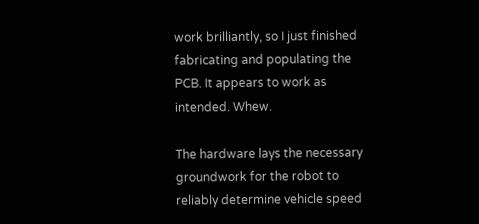work brilliantly, so I just finished fabricating and populating the PCB. It appears to work as intended. Whew.

The hardware lays the necessary groundwork for the robot to reliably determine vehicle speed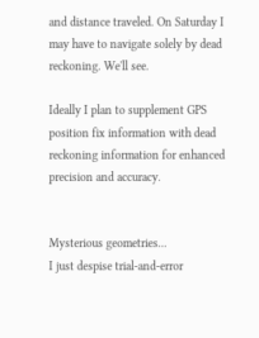and distance traveled. On Saturday I may have to navigate solely by dead reckoning. We'll see.

Ideally I plan to supplement GPS position fix information with dead reckoning information for enhanced precision and accuracy.


Mysterious geometries...
I just despise trial-and-error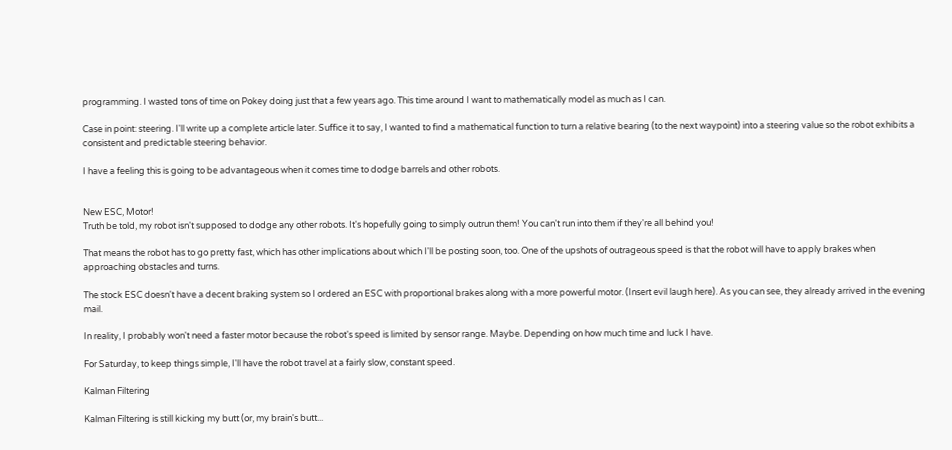programming. I wasted tons of time on Pokey doing just that a few years ago. This time around I want to mathematically model as much as I can.

Case in point: steering. I'll write up a complete article later. Suffice it to say, I wanted to find a mathematical function to turn a relative bearing (to the next waypoint) into a steering value so the robot exhibits a consistent and predictable steering behavior.

I have a feeling this is going to be advantageous when it comes time to dodge barrels and other robots.


New ESC, Motor!
Truth be told, my robot isn't supposed to dodge any other robots. It's hopefully going to simply outrun them! You can't run into them if they're all behind you!

That means the robot has to go pretty fast, which has other implications about which I'll be posting soon, too. One of the upshots of outrageous speed is that the robot will have to apply brakes when approaching obstacles and turns.

The stock ESC doesn't have a decent braking system so I ordered an ESC with proportional brakes along with a more powerful motor. (Insert evil laugh here). As you can see, they already arrived in the evening mail.

In reality, I probably won't need a faster motor because the robot's speed is limited by sensor range. Maybe. Depending on how much time and luck I have.

For Saturday, to keep things simple, I'll have the robot travel at a fairly slow, constant speed.

Kalman Filtering

Kalman Filtering is still kicking my butt (or, my brain's butt...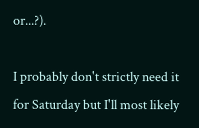or...?).

I probably don't strictly need it for Saturday but I'll most likely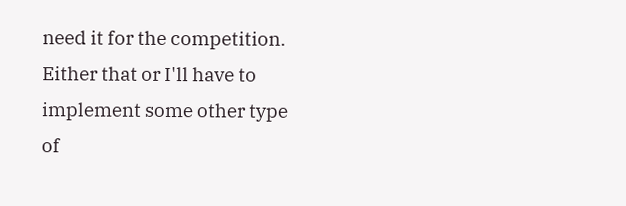need it for the competition. Either that or I'll have to implement some other type of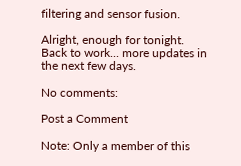filtering and sensor fusion.

Alright, enough for tonight. Back to work... more updates in the next few days.

No comments:

Post a Comment

Note: Only a member of this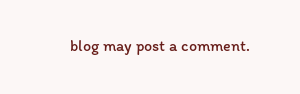blog may post a comment.